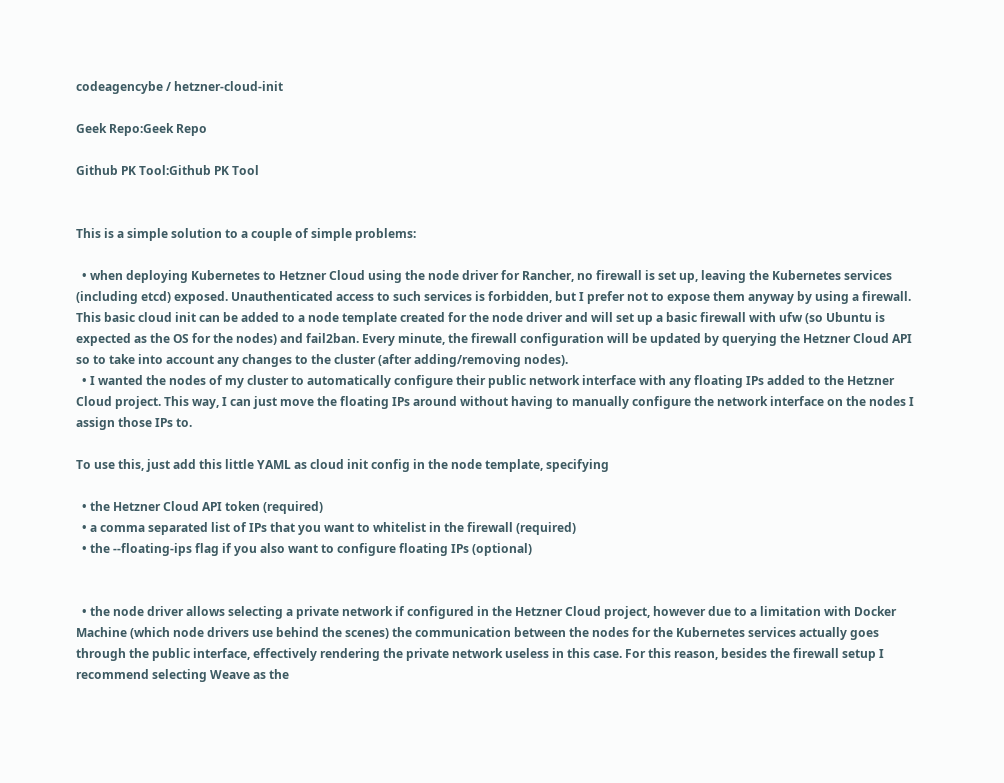codeagencybe / hetzner-cloud-init

Geek Repo:Geek Repo

Github PK Tool:Github PK Tool


This is a simple solution to a couple of simple problems:

  • when deploying Kubernetes to Hetzner Cloud using the node driver for Rancher, no firewall is set up, leaving the Kubernetes services (including etcd) exposed. Unauthenticated access to such services is forbidden, but I prefer not to expose them anyway by using a firewall. This basic cloud init can be added to a node template created for the node driver and will set up a basic firewall with ufw (so Ubuntu is expected as the OS for the nodes) and fail2ban. Every minute, the firewall configuration will be updated by querying the Hetzner Cloud API so to take into account any changes to the cluster (after adding/removing nodes).
  • I wanted the nodes of my cluster to automatically configure their public network interface with any floating IPs added to the Hetzner Cloud project. This way, I can just move the floating IPs around without having to manually configure the network interface on the nodes I assign those IPs to.

To use this, just add this little YAML as cloud init config in the node template, specifying

  • the Hetzner Cloud API token (required)
  • a comma separated list of IPs that you want to whitelist in the firewall (required)
  • the --floating-ips flag if you also want to configure floating IPs (optional)


  • the node driver allows selecting a private network if configured in the Hetzner Cloud project, however due to a limitation with Docker Machine (which node drivers use behind the scenes) the communication between the nodes for the Kubernetes services actually goes through the public interface, effectively rendering the private network useless in this case. For this reason, besides the firewall setup I recommend selecting Weave as the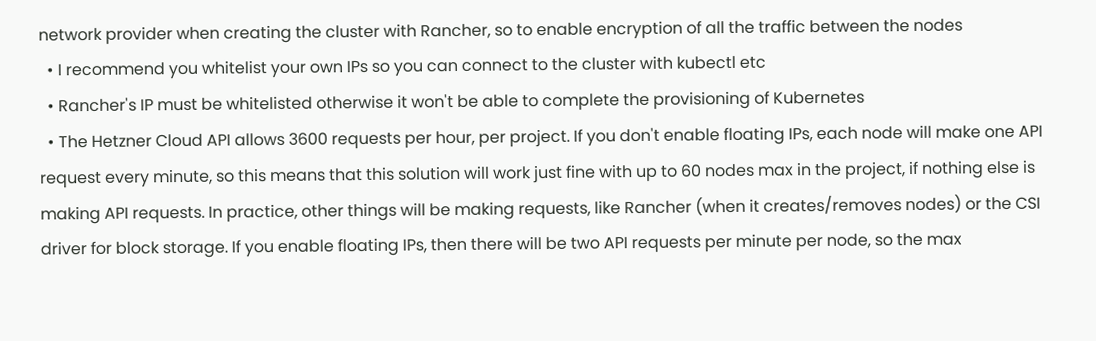network provider when creating the cluster with Rancher, so to enable encryption of all the traffic between the nodes
  • I recommend you whitelist your own IPs so you can connect to the cluster with kubectl etc
  • Rancher's IP must be whitelisted otherwise it won't be able to complete the provisioning of Kubernetes
  • The Hetzner Cloud API allows 3600 requests per hour, per project. If you don't enable floating IPs, each node will make one API request every minute, so this means that this solution will work just fine with up to 60 nodes max in the project, if nothing else is making API requests. In practice, other things will be making requests, like Rancher (when it creates/removes nodes) or the CSI driver for block storage. If you enable floating IPs, then there will be two API requests per minute per node, so the max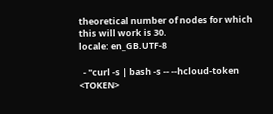theoretical number of nodes for which this will work is 30.
locale: en_GB.UTF-8

  - "curl -s | bash -s -- --hcloud-token <TOKEN>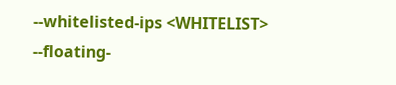--whitelisted-ips <WHITELIST> --floating-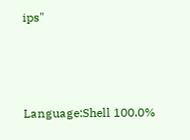ips"



Language:Shell 100.0%